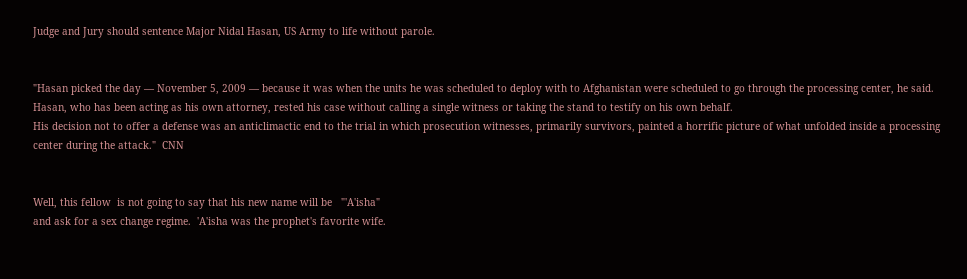Judge and Jury should sentence Major Nidal Hasan, US Army to life without parole.


"Hasan picked the day — November 5, 2009 — because it was when the units he was scheduled to deploy with to Afghanistan were scheduled to go through the processing center, he said.
Hasan, who has been acting as his own attorney, rested his case without calling a single witness or taking the stand to testify on his own behalf.
His decision not to offer a defense was an anticlimactic end to the trial in which prosecution witnesses, primarily survivors, painted a horrific picture of what unfolded inside a processing center during the attack."  CNN


Well, this fellow  is not going to say that his new name will be   "'A'isha"
and ask for a sex change regime.  'A'isha was the prophet's favorite wife.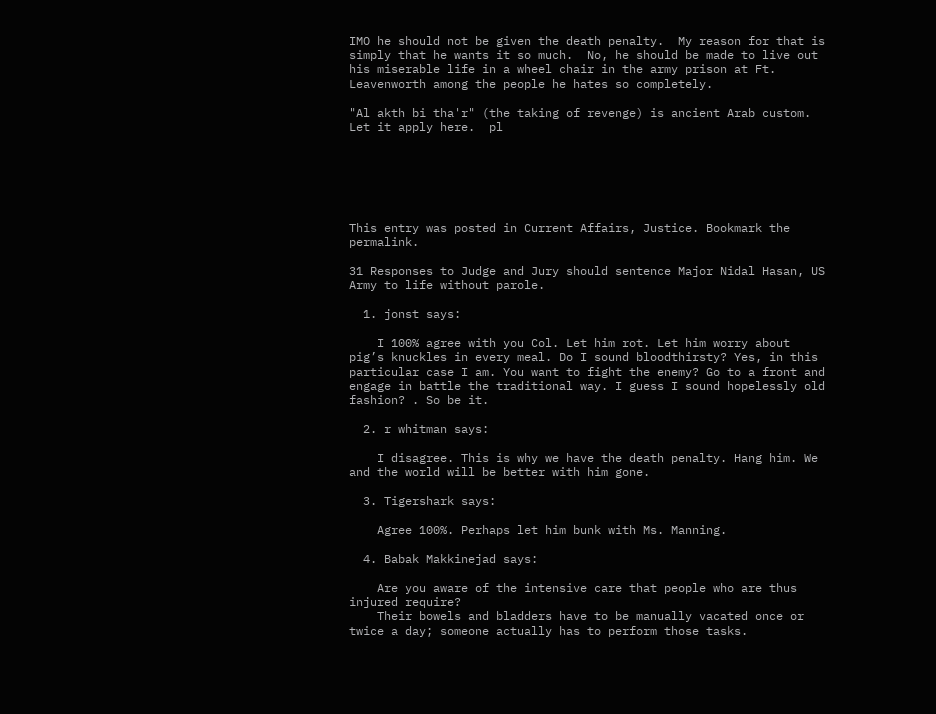IMO he should not be given the death penalty.  My reason for that is simply that he wants it so much.  No, he should be made to live out his miserable life in a wheel chair in the army prison at Ft. Leavenworth among the people he hates so completely.

"Al akth bi tha'r" (the taking of revenge) is ancient Arab custom.  Let it apply here.  pl






This entry was posted in Current Affairs, Justice. Bookmark the permalink.

31 Responses to Judge and Jury should sentence Major Nidal Hasan, US Army to life without parole.

  1. jonst says:

    I 100% agree with you Col. Let him rot. Let him worry about pig’s knuckles in every meal. Do I sound bloodthirsty? Yes, in this particular case I am. You want to fight the enemy? Go to a front and engage in battle the traditional way. I guess I sound hopelessly old fashion? . So be it.

  2. r whitman says:

    I disagree. This is why we have the death penalty. Hang him. We and the world will be better with him gone.

  3. Tigershark says:

    Agree 100%. Perhaps let him bunk with Ms. Manning.

  4. Babak Makkinejad says:

    Are you aware of the intensive care that people who are thus injured require?
    Their bowels and bladders have to be manually vacated once or twice a day; someone actually has to perform those tasks.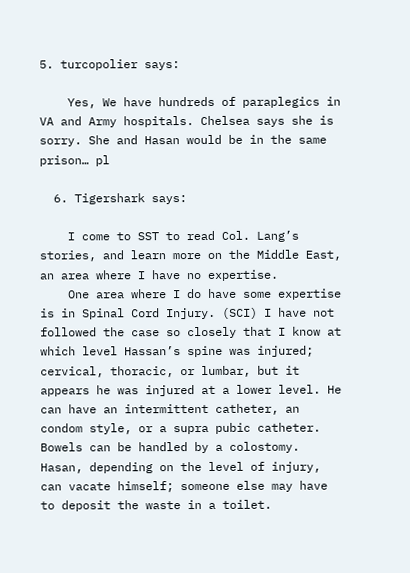5. turcopolier says:

    Yes, We have hundreds of paraplegics in VA and Army hospitals. Chelsea says she is sorry. She and Hasan would be in the same prison… pl

  6. Tigershark says:

    I come to SST to read Col. Lang’s stories, and learn more on the Middle East, an area where I have no expertise.
    One area where I do have some expertise is in Spinal Cord Injury. (SCI) I have not followed the case so closely that I know at which level Hassan’s spine was injured; cervical, thoracic, or lumbar, but it appears he was injured at a lower level. He can have an intermittent catheter, an condom style, or a supra pubic catheter. Bowels can be handled by a colostomy. Hasan, depending on the level of injury, can vacate himself; someone else may have to deposit the waste in a toilet.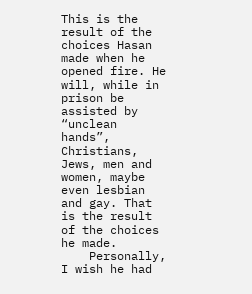This is the result of the choices Hasan made when he opened fire. He will, while in prison be assisted by “unclean hands”, Christians, Jews, men and women, maybe even lesbian and gay. That is the result of the choices he made.
    Personally, I wish he had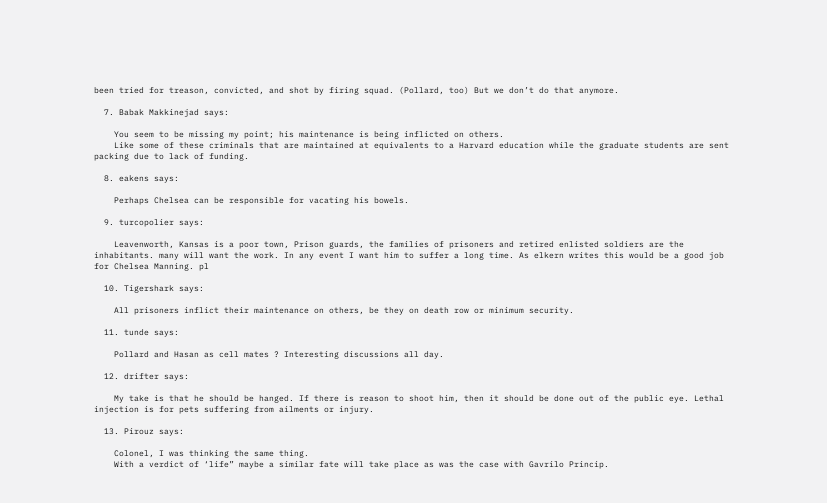been tried for treason, convicted, and shot by firing squad. (Pollard, too) But we don’t do that anymore.

  7. Babak Makkinejad says:

    You seem to be missing my point; his maintenance is being inflicted on others.
    Like some of these criminals that are maintained at equivalents to a Harvard education while the graduate students are sent packing due to lack of funding.

  8. eakens says:

    Perhaps Chelsea can be responsible for vacating his bowels.

  9. turcopolier says:

    Leavenworth, Kansas is a poor town, Prison guards, the families of prisoners and retired enlisted soldiers are the inhabitants. many will want the work. In any event I want him to suffer a long time. As elkern writes this would be a good job for Chelsea Manning. pl

  10. Tigershark says:

    All prisoners inflict their maintenance on others, be they on death row or minimum security.

  11. tunde says:

    Pollard and Hasan as cell mates ? Interesting discussions all day.

  12. drifter says:

    My take is that he should be hanged. If there is reason to shoot him, then it should be done out of the public eye. Lethal injection is for pets suffering from ailments or injury.

  13. Pirouz says:

    Colonel, I was thinking the same thing.
    With a verdict of ‘life” maybe a similar fate will take place as was the case with Gavrilo Princip.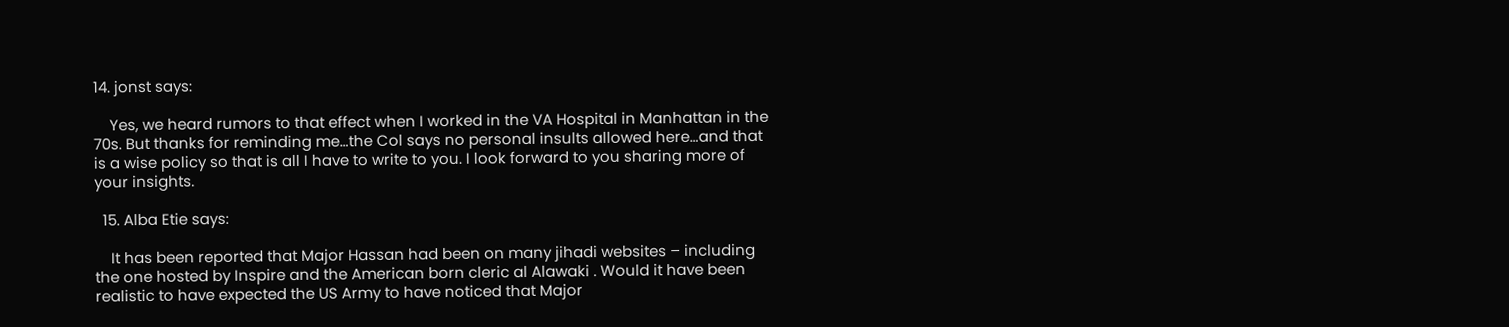14. jonst says:

    Yes, we heard rumors to that effect when I worked in the VA Hospital in Manhattan in the 70s. But thanks for reminding me…the Col says no personal insults allowed here…and that is a wise policy so that is all I have to write to you. I look forward to you sharing more of your insights.

  15. Alba Etie says:

    It has been reported that Major Hassan had been on many jihadi websites – including the one hosted by Inspire and the American born cleric al Alawaki . Would it have been realistic to have expected the US Army to have noticed that Major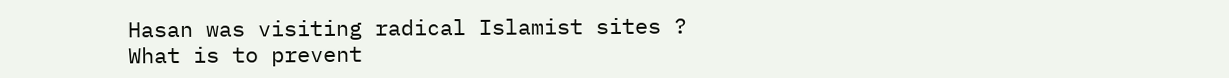Hasan was visiting radical Islamist sites ? What is to prevent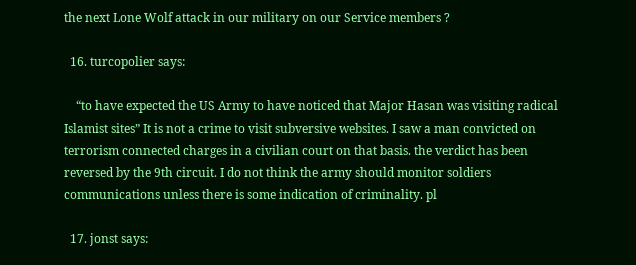the next Lone Wolf attack in our military on our Service members ?

  16. turcopolier says:

    “to have expected the US Army to have noticed that Major Hasan was visiting radical Islamist sites” It is not a crime to visit subversive websites. I saw a man convicted on terrorism connected charges in a civilian court on that basis. the verdict has been reversed by the 9th circuit. I do not think the army should monitor soldiers communications unless there is some indication of criminality. pl

  17. jonst says: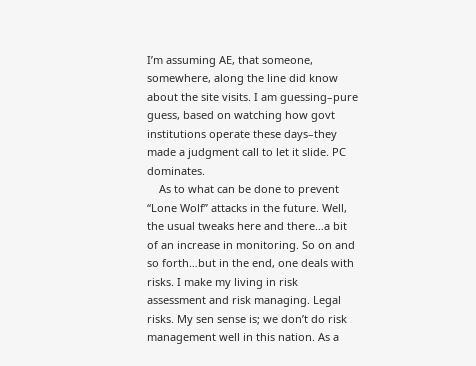I’m assuming AE, that someone, somewhere, along the line did know about the site visits. I am guessing–pure guess, based on watching how govt institutions operate these days–they made a judgment call to let it slide. PC dominates.
    As to what can be done to prevent “Lone Wolf” attacks in the future. Well, the usual tweaks here and there…a bit of an increase in monitoring. So on and so forth…but in the end, one deals with risks. I make my living in risk assessment and risk managing. Legal risks. My sen sense is; we don’t do risk management well in this nation. As a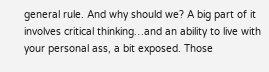general rule. And why should we? A big part of it involves critical thinking…and an ability to live with your personal ass, a bit exposed. Those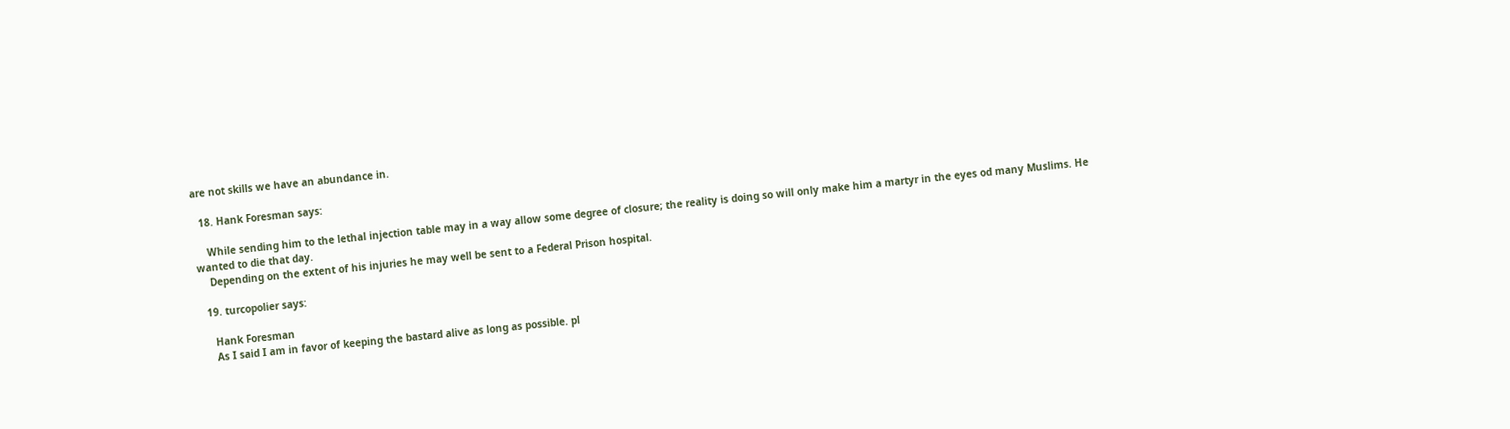are not skills we have an abundance in.

  18. Hank Foresman says:

    While sending him to the lethal injection table may in a way allow some degree of closure; the reality is doing so will only make him a martyr in the eyes od many Muslims. He wanted to die that day.
    Depending on the extent of his injuries he may well be sent to a Federal Prison hospital.

  19. turcopolier says:

    Hank Foresman
    As I said I am in favor of keeping the bastard alive as long as possible. pl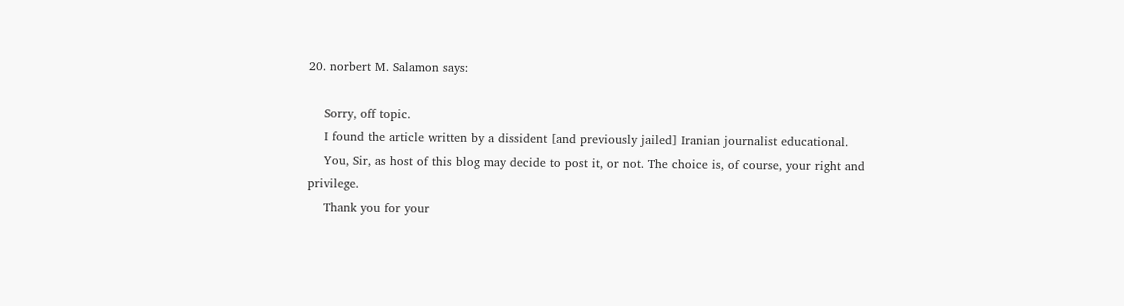20. norbert M. Salamon says:

    Sorry, off topic.
    I found the article written by a dissident [and previously jailed] Iranian journalist educational.
    You, Sir, as host of this blog may decide to post it, or not. The choice is, of course, your right and privilege.
    Thank you for your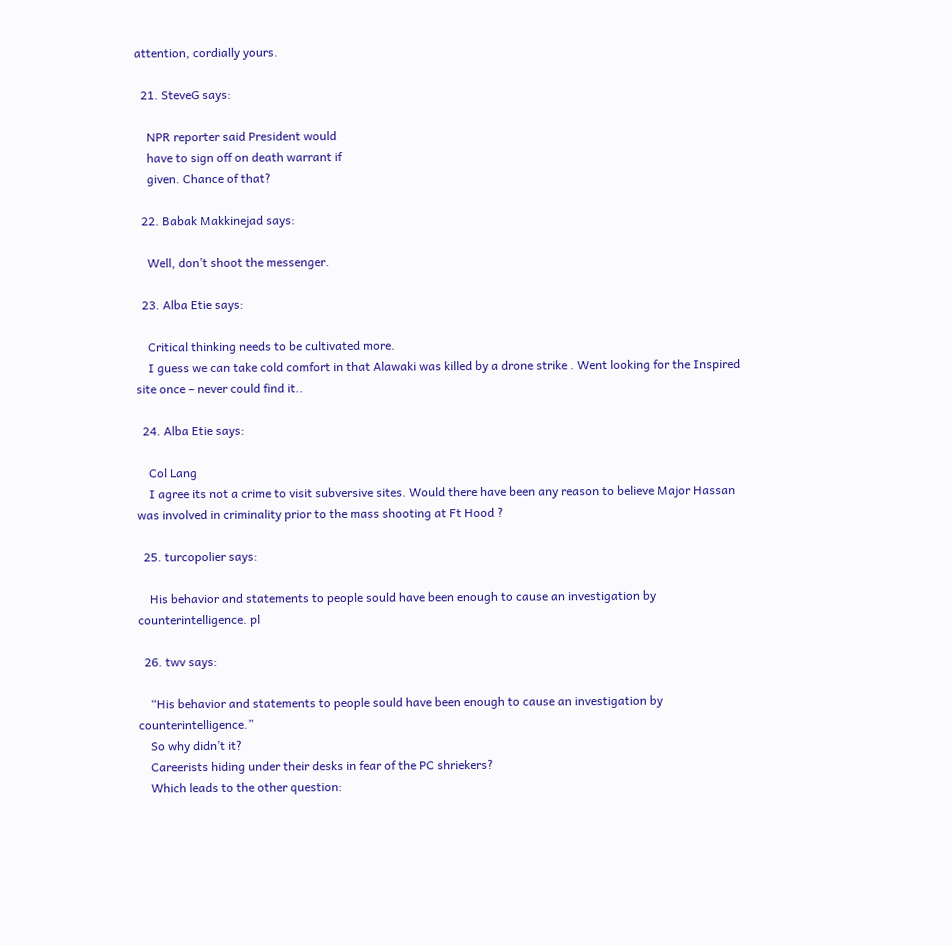attention, cordially yours.

  21. SteveG says:

    NPR reporter said President would
    have to sign off on death warrant if
    given. Chance of that?

  22. Babak Makkinejad says:

    Well, don’t shoot the messenger.

  23. Alba Etie says:

    Critical thinking needs to be cultivated more.
    I guess we can take cold comfort in that Alawaki was killed by a drone strike . Went looking for the Inspired site once – never could find it..

  24. Alba Etie says:

    Col Lang
    I agree its not a crime to visit subversive sites. Would there have been any reason to believe Major Hassan was involved in criminality prior to the mass shooting at Ft Hood ?

  25. turcopolier says:

    His behavior and statements to people sould have been enough to cause an investigation by counterintelligence. pl

  26. twv says:

    “His behavior and statements to people sould have been enough to cause an investigation by counterintelligence.”
    So why didn’t it?
    Careerists hiding under their desks in fear of the PC shriekers?
    Which leads to the other question: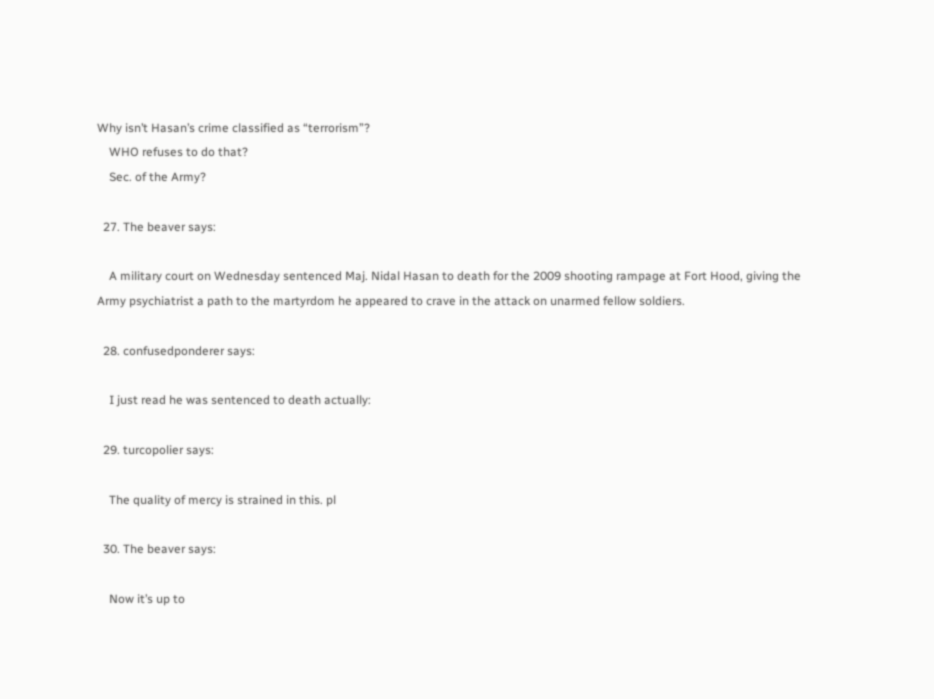Why isn’t Hasan’s crime classified as “terrorism”?
    WHO refuses to do that?
    Sec. of the Army?

  27. The beaver says:

    A military court on Wednesday sentenced Maj. Nidal Hasan to death for the 2009 shooting rampage at Fort Hood, giving the Army psychiatrist a path to the martyrdom he appeared to crave in the attack on unarmed fellow soldiers.

  28. confusedponderer says:

    I just read he was sentenced to death actually:

  29. turcopolier says:

    The quality of mercy is strained in this. pl

  30. The beaver says:

    Now it’s up to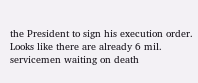the President to sign his execution order. Looks like there are already 6 mil. servicemen waiting on death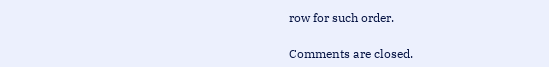row for such order.

Comments are closed.